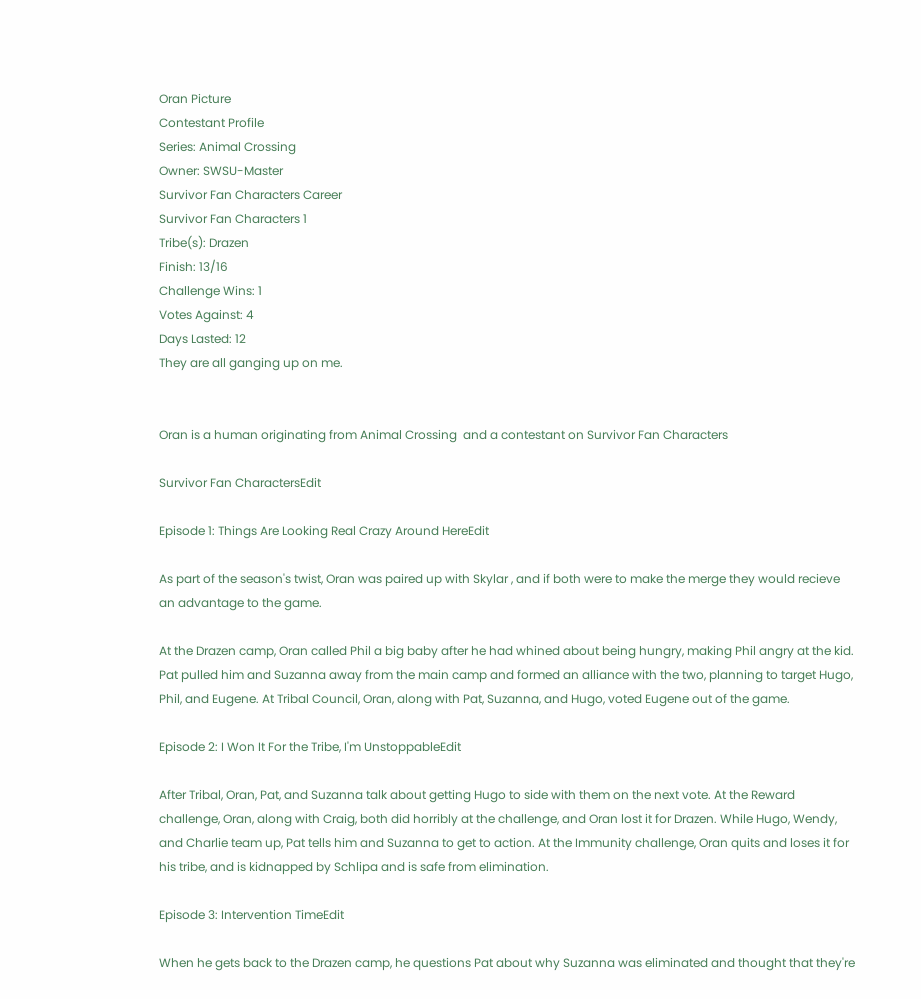Oran Picture
Contestant Profile
Series: Animal Crossing
Owner: SWSU-Master
Survivor Fan Characters Career
Survivor Fan Characters 1
Tribe(s): Drazen
Finish: 13/16
Challenge Wins: 1
Votes Against: 4
Days Lasted: 12
They are all ganging up on me.


Oran is a human originating from Animal Crossing  and a contestant on Survivor Fan Characters

Survivor Fan CharactersEdit

Episode 1: Things Are Looking Real Crazy Around HereEdit

As part of the season's twist, Oran was paired up with Skylar , and if both were to make the merge they would recieve an advantage to the game.

At the Drazen camp, Oran called Phil a big baby after he had whined about being hungry, making Phil angry at the kid. Pat pulled him and Suzanna away from the main camp and formed an alliance with the two, planning to target Hugo, Phil, and Eugene. At Tribal Council, Oran, along with Pat, Suzanna, and Hugo, voted Eugene out of the game.

Episode 2: I Won It For the Tribe, I'm UnstoppableEdit

After Tribal, Oran, Pat, and Suzanna talk about getting Hugo to side with them on the next vote. At the Reward challenge, Oran, along with Craig, both did horribly at the challenge, and Oran lost it for Drazen. While Hugo, Wendy, and Charlie team up, Pat tells him and Suzanna to get to action. At the Immunity challenge, Oran quits and loses it for his tribe, and is kidnapped by Schlipa and is safe from elimination.

Episode 3: Intervention TimeEdit

When he gets back to the Drazen camp, he questions Pat about why Suzanna was eliminated and thought that they're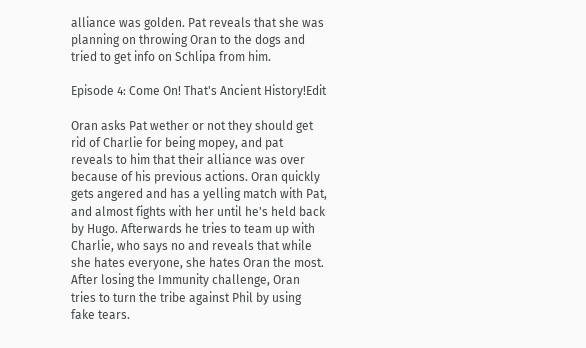alliance was golden. Pat reveals that she was planning on throwing Oran to the dogs and tried to get info on Schlipa from him.

Episode 4: Come On! That's Ancient History!Edit

Oran asks Pat wether or not they should get rid of Charlie for being mopey, and pat reveals to him that their alliance was over because of his previous actions. Oran quickly gets angered and has a yelling match with Pat, and almost fights with her until he's held back by Hugo. Afterwards he tries to team up with Charlie, who says no and reveals that while she hates everyone, she hates Oran the most. After losing the Immunity challenge, Oran tries to turn the tribe against Phil by using fake tears.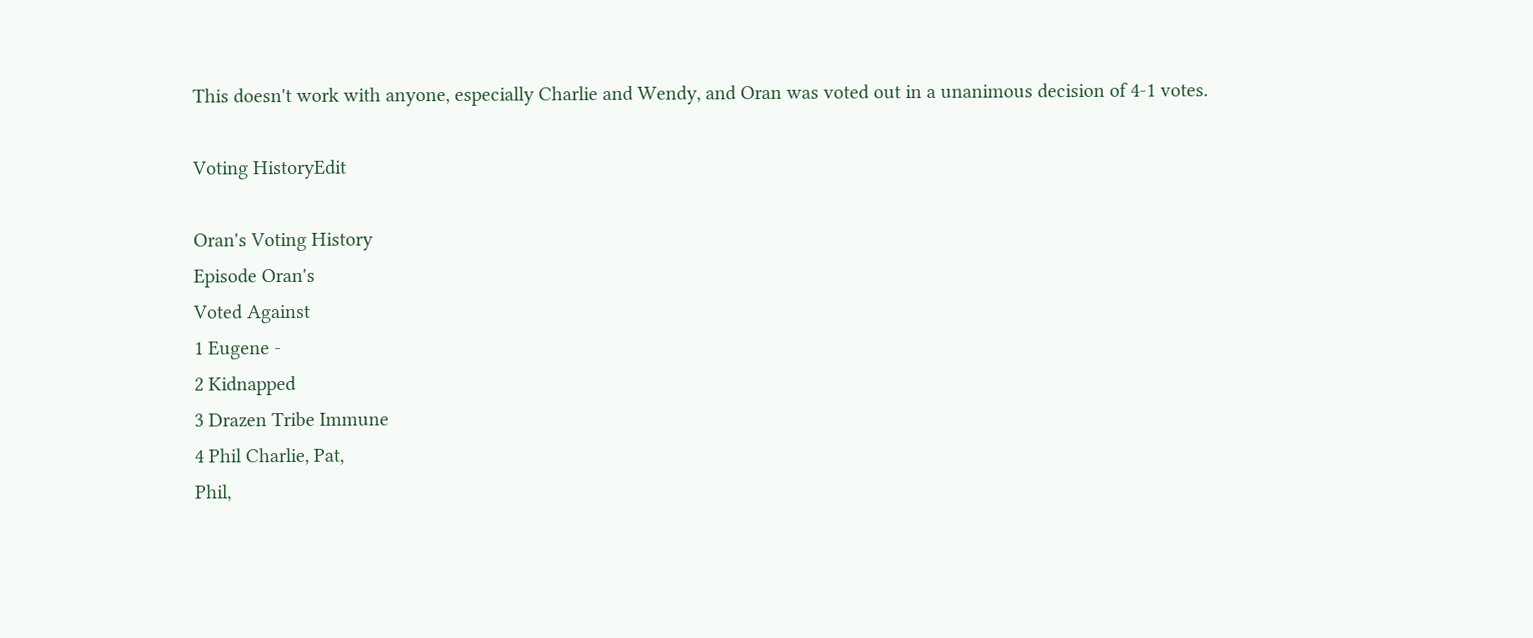This doesn't work with anyone, especially Charlie and Wendy, and Oran was voted out in a unanimous decision of 4-1 votes.

Voting HistoryEdit

Oran's Voting History
Episode Oran's
Voted Against
1 Eugene -
2 Kidnapped
3 Drazen Tribe Immune
4 Phil Charlie, Pat,
Phil,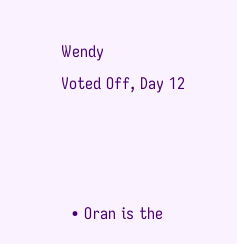Wendy
Voted Off, Day 12



  • Oran is the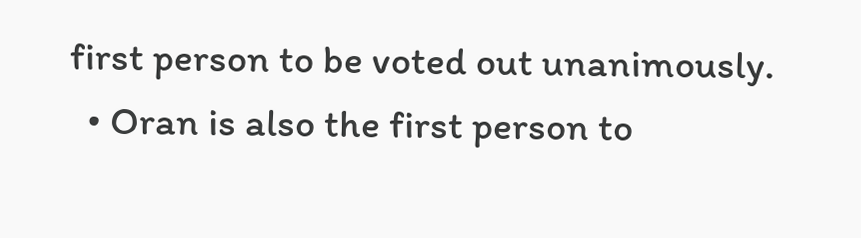first person to be voted out unanimously.
  • Oran is also the first person to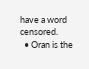have a word censored.
  • Oran is the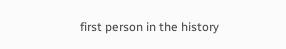first person in the history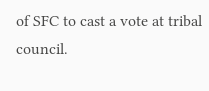of SFC to cast a vote at tribal council.